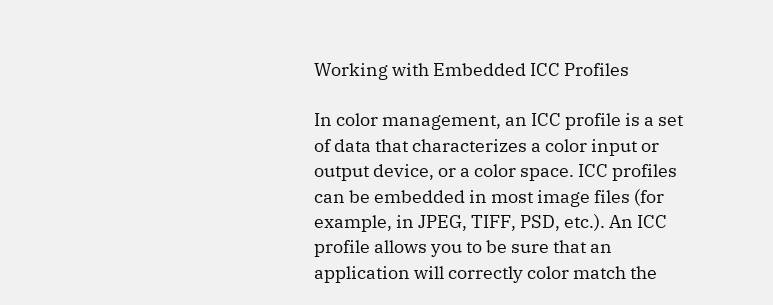Working with Embedded ICC Profiles

In color management, an ICC profile is a set of data that characterizes a color input or output device, or a color space. ICC profiles can be embedded in most image files (for example, in JPEG, TIFF, PSD, etc.). An ICC profile allows you to be sure that an application will correctly color match the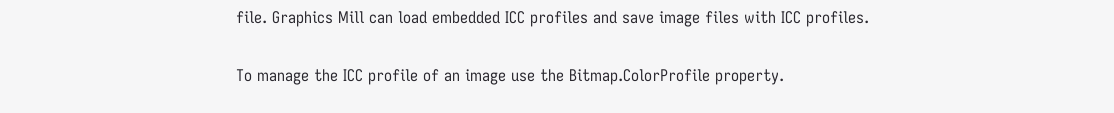file. Graphics Mill can load embedded ICC profiles and save image files with ICC profiles.

To manage the ICC profile of an image use the Bitmap.ColorProfile property.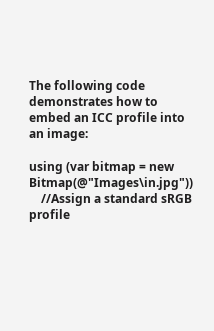The following code demonstrates how to embed an ICC profile into an image:

using (var bitmap = new Bitmap(@"Images\in.jpg"))
    //Assign a standard sRGB profile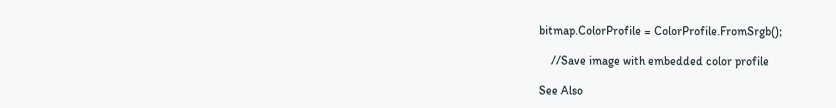bitmap.ColorProfile = ColorProfile.FromSrgb();

    //Save image with embedded color profile

See Also